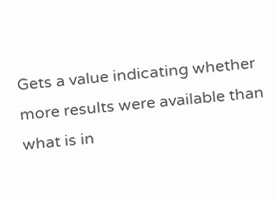Gets a value indicating whether more results were available than what is in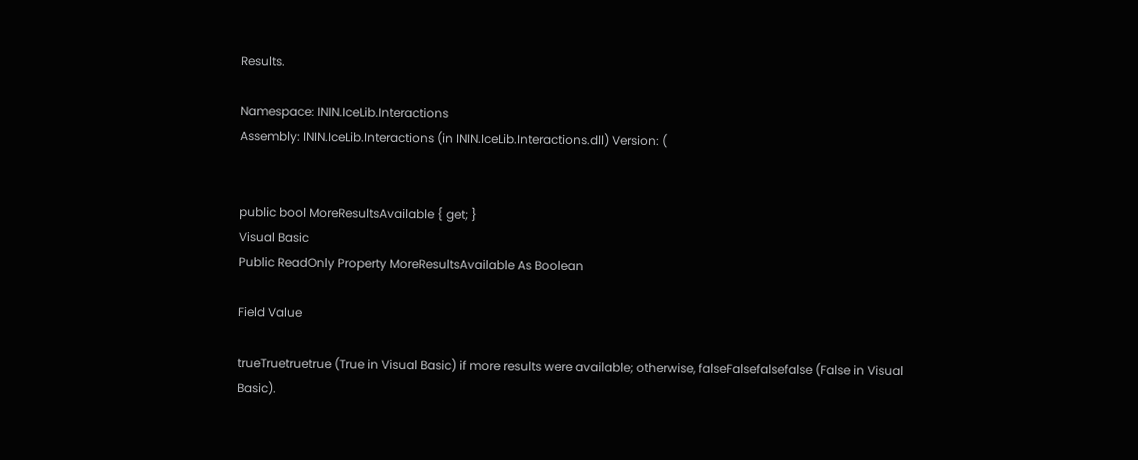Results.

Namespace: ININ.IceLib.Interactions
Assembly: ININ.IceLib.Interactions (in ININ.IceLib.Interactions.dll) Version: (


public bool MoreResultsAvailable { get; }
Visual Basic
Public ReadOnly Property MoreResultsAvailable As Boolean

Field Value

trueTruetruetrue (True in Visual Basic) if more results were available; otherwise, falseFalsefalsefalse (False in Visual Basic).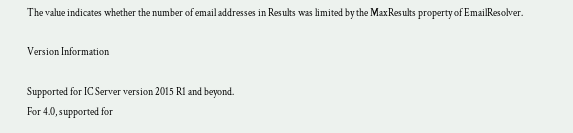The value indicates whether the number of email addresses in Results was limited by the MaxResults property of EmailResolver.

Version Information

Supported for IC Server version 2015 R1 and beyond.
For 4.0, supported for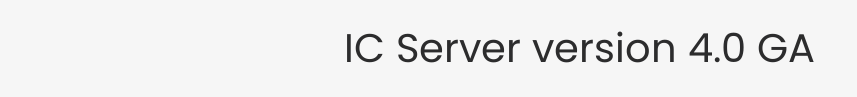IC Server version 4.0 GA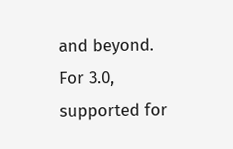and beyond.
For 3.0, supported for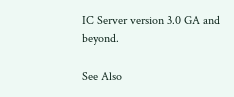IC Server version 3.0 GA and beyond.

See Also